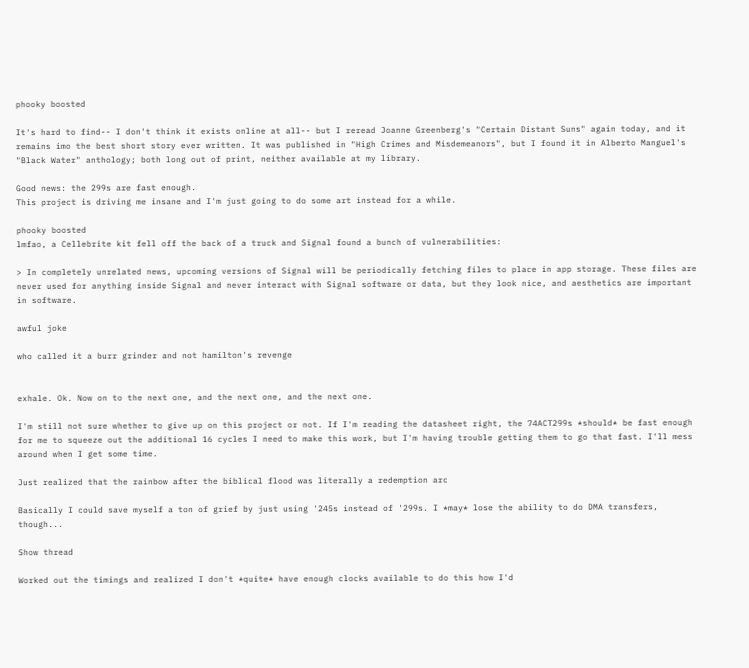phooky boosted

It's hard to find-- I don't think it exists online at all-- but I reread Joanne Greenberg's "Certain Distant Suns" again today, and it remains imo the best short story ever written. It was published in "High Crimes and Misdemeanors", but I found it in Alberto Manguel's "Black Water" anthology; both long out of print, neither available at my library.

Good news: the 299s are fast enough.
This project is driving me insane and I'm just going to do some art instead for a while.

phooky boosted
lmfao, a Cellebrite kit fell off the back of a truck and Signal found a bunch of vulnerabilities:

> In completely unrelated news, upcoming versions of Signal will be periodically fetching files to place in app storage. These files are never used for anything inside Signal and never interact with Signal software or data, but they look nice, and aesthetics are important in software.

awful joke

who called it a burr grinder and not hamilton's revenge


exhale. Ok. Now on to the next one, and the next one, and the next one.

I'm still not sure whether to give up on this project or not. If I'm reading the datasheet right, the 74ACT299s *should* be fast enough for me to squeeze out the additional 16 cycles I need to make this work, but I'm having trouble getting them to go that fast. I'll mess around when I get some time.

Just realized that the rainbow after the biblical flood was literally a redemption arc

Basically I could save myself a ton of grief by just using '245s instead of '299s. I *may* lose the ability to do DMA transfers, though...

Show thread

Worked out the timings and realized I don't *quite* have enough clocks available to do this how I'd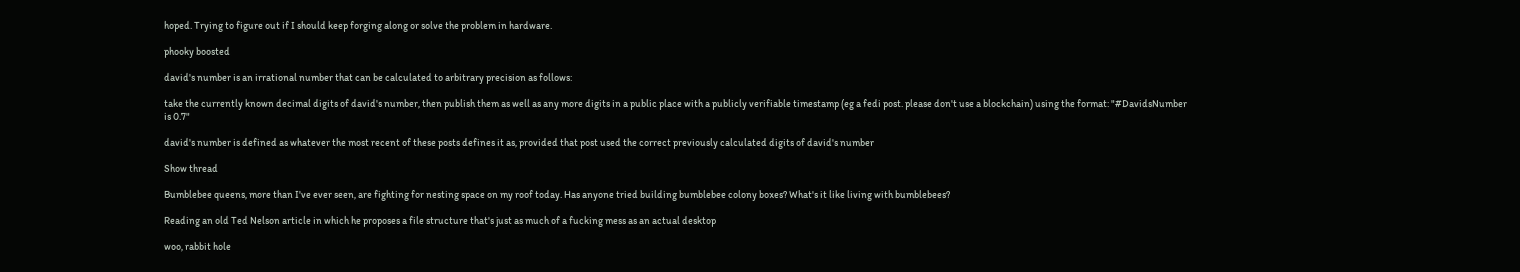hoped. Trying to figure out if I should keep forging along or solve the problem in hardware.

phooky boosted

david's number is an irrational number that can be calculated to arbitrary precision as follows:

take the currently known decimal digits of david's number, then publish them as well as any more digits in a public place with a publicly verifiable timestamp (eg a fedi post. please don't use a blockchain) using the format: "#DavidsNumber is 0.7"

david's number is defined as whatever the most recent of these posts defines it as, provided that post used the correct previously calculated digits of david's number

Show thread

Bumblebee queens, more than I've ever seen, are fighting for nesting space on my roof today. Has anyone tried building bumblebee colony boxes? What's it like living with bumblebees?

Reading an old Ted Nelson article in which he proposes a file structure that's just as much of a fucking mess as an actual desktop

woo, rabbit hole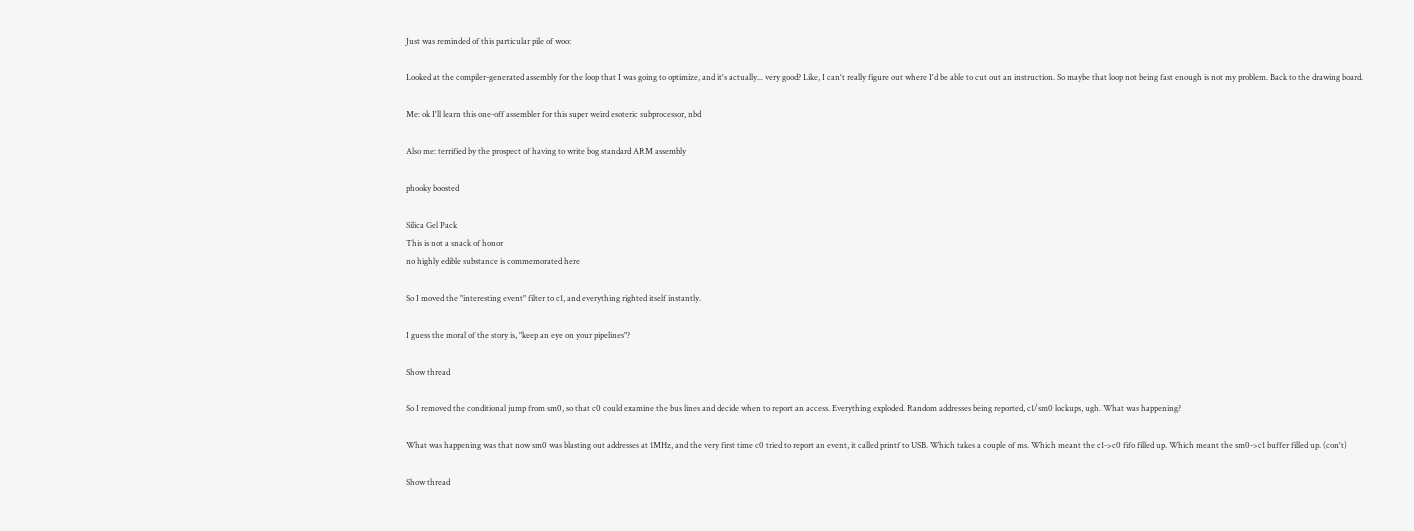Just was reminded of this particular pile of woo:

Looked at the compiler-generated assembly for the loop that I was going to optimize, and it's actually... very good? Like, I can't really figure out where I'd be able to cut out an instruction. So maybe that loop not being fast enough is not my problem. Back to the drawing board.

Me: ok I'll learn this one-off assembler for this super weird esoteric subprocessor, nbd

Also me: terrified by the prospect of having to write bog standard ARM assembly

phooky boosted

Silica Gel Pack
This is not a snack of honor
no highly edible substance is commemorated here

So I moved the "interesting event" filter to c1, and everything righted itself instantly.

I guess the moral of the story is, "keep an eye on your pipelines"?

Show thread

So I removed the conditional jump from sm0, so that c0 could examine the bus lines and decide when to report an access. Everything exploded. Random addresses being reported, c1/sm0 lockups, ugh. What was happening?

What was happening was that now sm0 was blasting out addresses at 1MHz, and the very first time c0 tried to report an event, it called printf to USB. Which takes a couple of ms. Which meant the c1->c0 fifo filled up. Which meant the sm0->c1 buffer filled up. (con't)

Show thread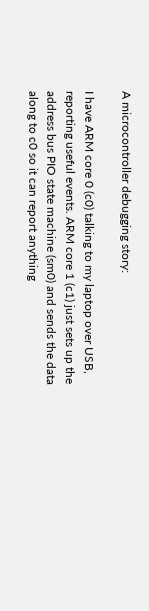A microcontroller debugging story:

I have ARM core 0 (c0) talking to my laptop over USB, reporting useful events. ARM core 1 (c1) just sets up the address bus PIO state machine (sm0) and sends the data along to c0 so it can report anything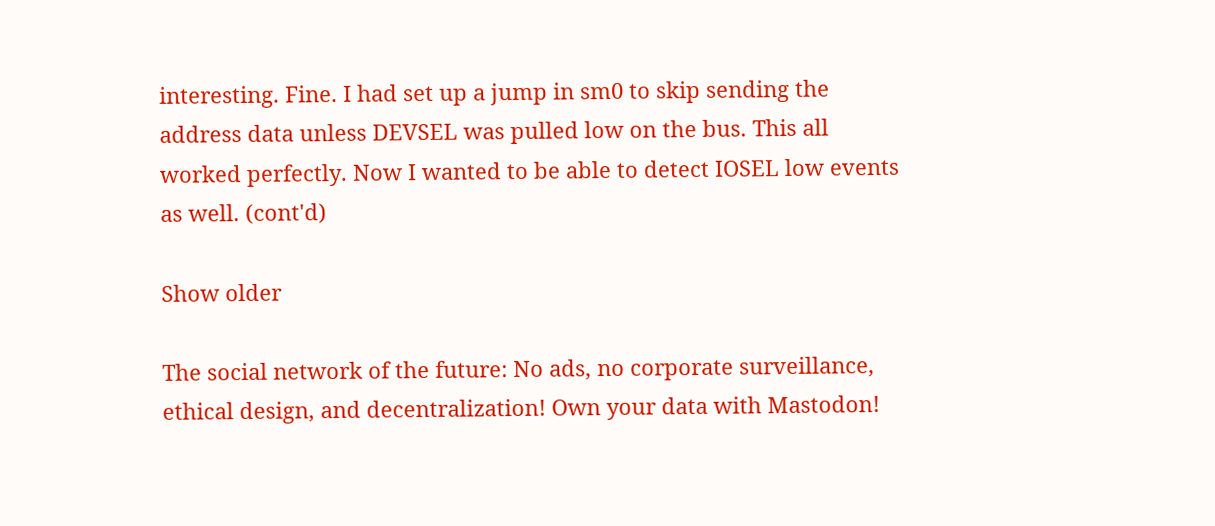interesting. Fine. I had set up a jump in sm0 to skip sending the address data unless DEVSEL was pulled low on the bus. This all worked perfectly. Now I wanted to be able to detect IOSEL low events as well. (cont'd)

Show older

The social network of the future: No ads, no corporate surveillance, ethical design, and decentralization! Own your data with Mastodon!